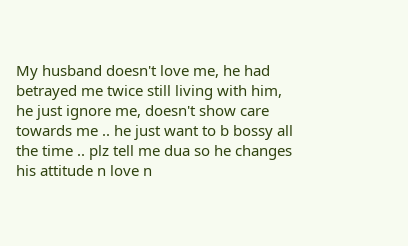My husband doesn't love me, he had betrayed me twice still living with him, he just ignore me, doesn't show care towards me .. he just want to b bossy all the time .. plz tell me dua so he changes his attitude n love n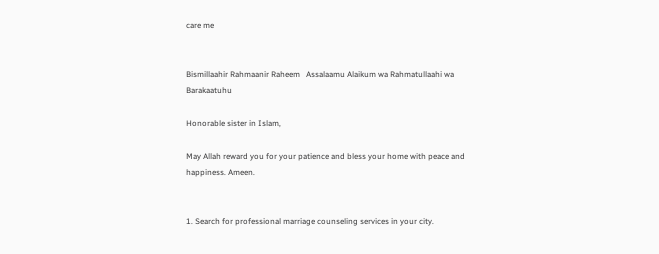care me


Bismillaahir Rahmaanir Raheem   Assalaamu Alaikum wa Rahmatullaahi wa Barakaatuhu

Honorable sister in Islam,

May Allah reward you for your patience and bless your home with peace and happiness. Ameen.


1. Search for professional marriage counseling services in your city.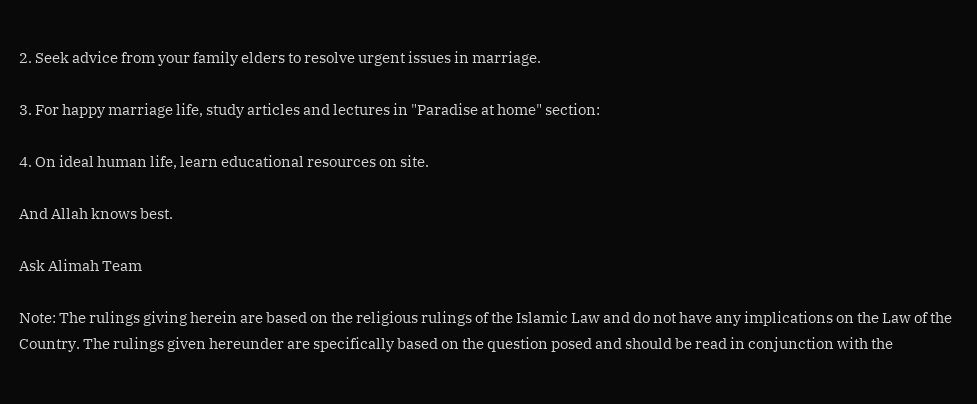2. Seek advice from your family elders to resolve urgent issues in marriage.

3. For happy marriage life, study articles and lectures in "Paradise at home" section:

4. On ideal human life, learn educational resources on site.

And Allah knows best.

Ask Alimah Team

Note: The rulings giving herein are based on the religious rulings of the Islamic Law and do not have any implications on the Law of the Country. The rulings given hereunder are specifically based on the question posed and should be read in conjunction with the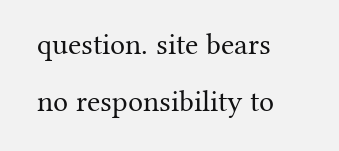question. site bears no responsibility to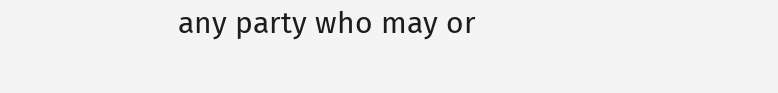any party who may or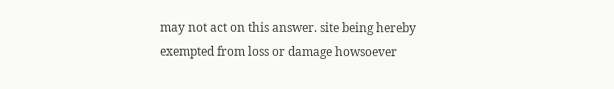may not act on this answer. site being hereby exempted from loss or damage howsoever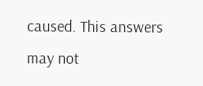caused. This answers may not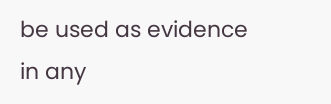be used as evidence in any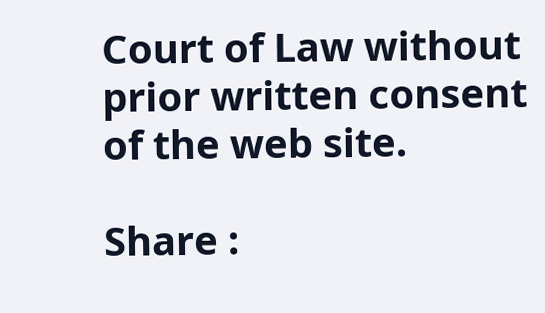Court of Law without prior written consent of the web site.

Share :